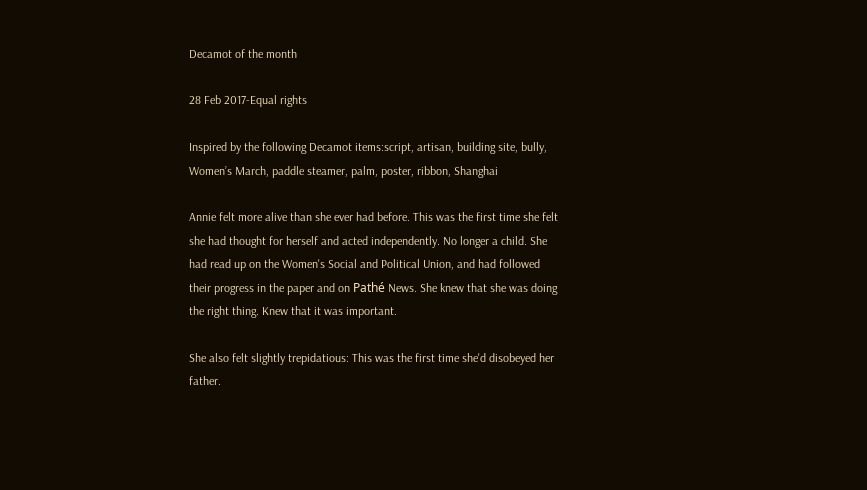Decamot of the month

28 Feb 2017-Equal rights

Inspired by the following Decamot items:script, artisan, building site, bully, Women’s March, paddle steamer, palm, poster, ribbon, Shanghai

Annie felt more alive than she ever had before. This was the first time she felt she had thought for herself and acted independently. No longer a child. She had read up on the Women's Social and Political Union, and had followed their progress in the paper and on Pathé News. She knew that she was doing the right thing. Knew that it was important.

She also felt slightly trepidatious: This was the first time she'd disobeyed her father.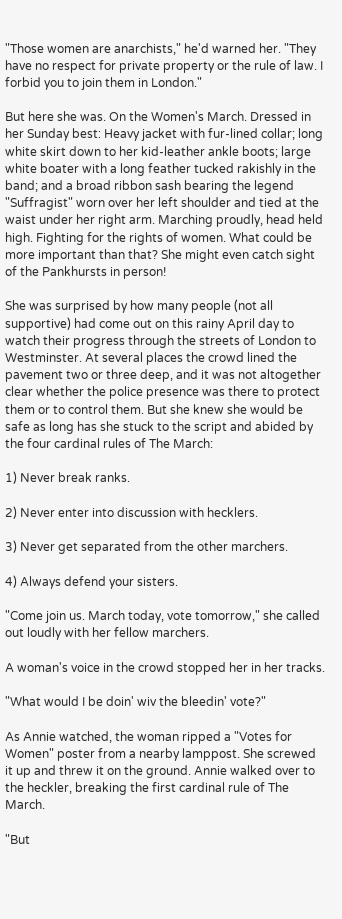"Those women are anarchists," he'd warned her. "They have no respect for private property or the rule of law. I forbid you to join them in London."

But here she was. On the Women's March. Dressed in her Sunday best: Heavy jacket with fur-lined collar; long white skirt down to her kid-leather ankle boots; large white boater with a long feather tucked rakishly in the band; and a broad ribbon sash bearing the legend "Suffragist" worn over her left shoulder and tied at the waist under her right arm. Marching proudly, head held high. Fighting for the rights of women. What could be more important than that? She might even catch sight of the Pankhursts in person!

She was surprised by how many people (not all supportive) had come out on this rainy April day to watch their progress through the streets of London to Westminster. At several places the crowd lined the pavement two or three deep, and it was not altogether clear whether the police presence was there to protect them or to control them. But she knew she would be safe as long has she stuck to the script and abided by the four cardinal rules of The March:

1) Never break ranks.

2) Never enter into discussion with hecklers.

3) Never get separated from the other marchers.

4) Always defend your sisters.

"Come join us. March today, vote tomorrow," she called out loudly with her fellow marchers.

A woman's voice in the crowd stopped her in her tracks.

"What would I be doin' wiv the bleedin' vote?"

As Annie watched, the woman ripped a "Votes for Women" poster from a nearby lamppost. She screwed it up and threw it on the ground. Annie walked over to the heckler, breaking the first cardinal rule of The March.

"But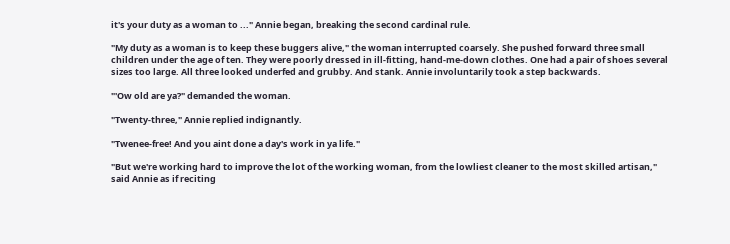it's your duty as a woman to ..." Annie began, breaking the second cardinal rule.

"My duty as a woman is to keep these buggers alive," the woman interrupted coarsely. She pushed forward three small children under the age of ten. They were poorly dressed in ill-fitting, hand-me-down clothes. One had a pair of shoes several sizes too large. All three looked underfed and grubby. And stank. Annie involuntarily took a step backwards.

"'Ow old are ya?" demanded the woman.

"Twenty-three," Annie replied indignantly.

"Twenee-free! And you aint done a day's work in ya life."

"But we're working hard to improve the lot of the working woman, from the lowliest cleaner to the most skilled artisan," said Annie as if reciting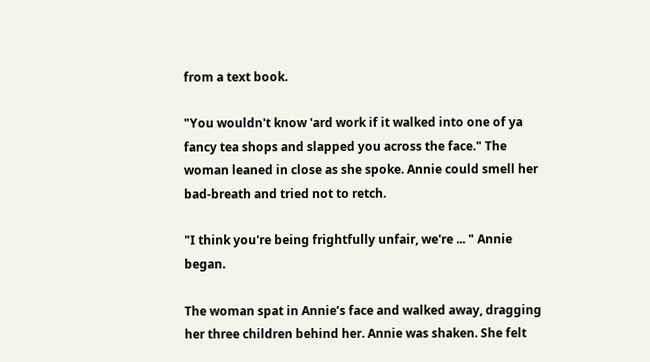from a text book.

"You wouldn't know 'ard work if it walked into one of ya fancy tea shops and slapped you across the face." The woman leaned in close as she spoke. Annie could smell her bad-breath and tried not to retch.

"I think you're being frightfully unfair, we're ... " Annie began.

The woman spat in Annie’s face and walked away, dragging her three children behind her. Annie was shaken. She felt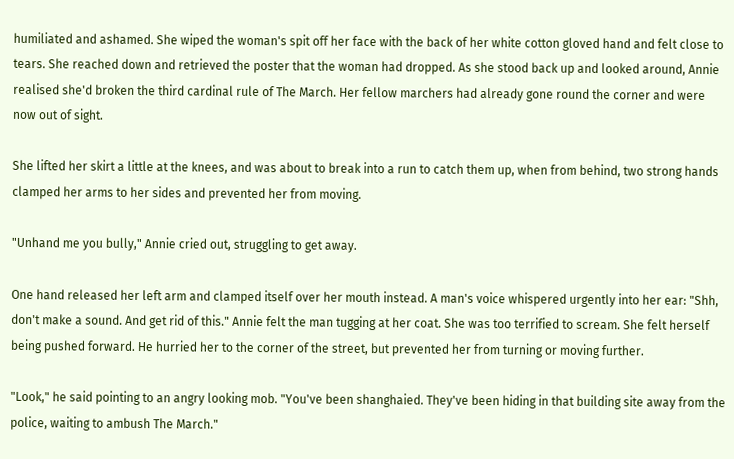humiliated and ashamed. She wiped the woman's spit off her face with the back of her white cotton gloved hand and felt close to tears. She reached down and retrieved the poster that the woman had dropped. As she stood back up and looked around, Annie realised she'd broken the third cardinal rule of The March. Her fellow marchers had already gone round the corner and were now out of sight.

She lifted her skirt a little at the knees, and was about to break into a run to catch them up, when from behind, two strong hands clamped her arms to her sides and prevented her from moving.

"Unhand me you bully," Annie cried out, struggling to get away.

One hand released her left arm and clamped itself over her mouth instead. A man's voice whispered urgently into her ear: "Shh, don't make a sound. And get rid of this." Annie felt the man tugging at her coat. She was too terrified to scream. She felt herself being pushed forward. He hurried her to the corner of the street, but prevented her from turning or moving further.

"Look," he said pointing to an angry looking mob. "You've been shanghaied. They've been hiding in that building site away from the police, waiting to ambush The March."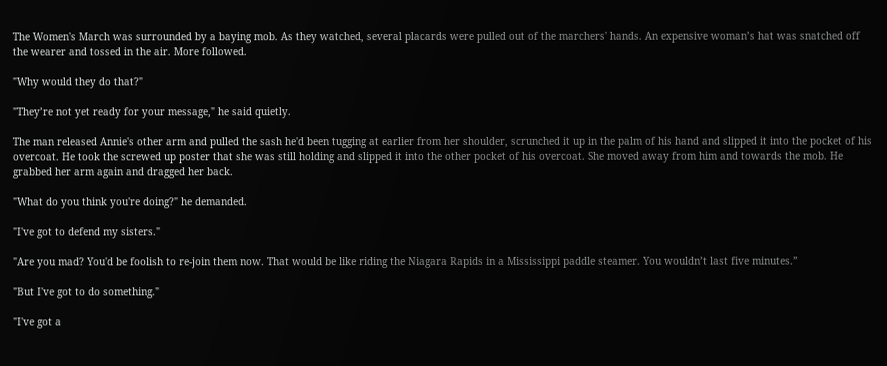The Women's March was surrounded by a baying mob. As they watched, several placards were pulled out of the marchers' hands. An expensive woman’s hat was snatched off the wearer and tossed in the air. More followed.

"Why would they do that?"

"They’re not yet ready for your message," he said quietly.

The man released Annie's other arm and pulled the sash he'd been tugging at earlier from her shoulder, scrunched it up in the palm of his hand and slipped it into the pocket of his overcoat. He took the screwed up poster that she was still holding and slipped it into the other pocket of his overcoat. She moved away from him and towards the mob. He grabbed her arm again and dragged her back.

"What do you think you're doing?" he demanded.

"I've got to defend my sisters."

"Are you mad? You'd be foolish to re-join them now. That would be like riding the Niagara Rapids in a Mississippi paddle steamer. You wouldn’t last five minutes.”

"But I've got to do something."

"I've got a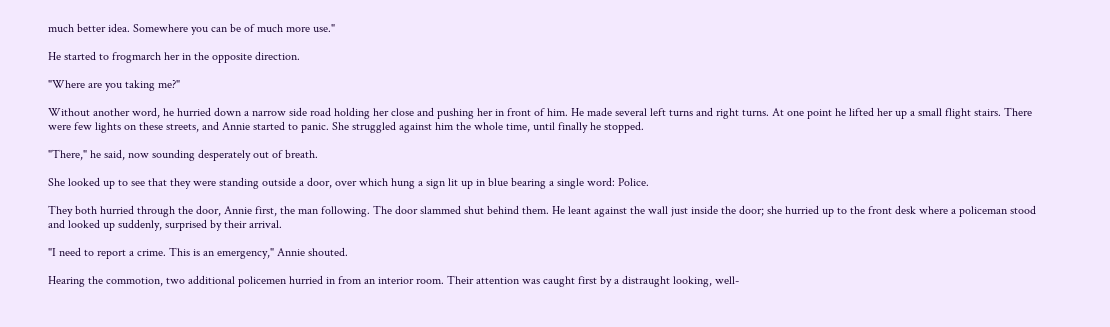much better idea. Somewhere you can be of much more use."

He started to frogmarch her in the opposite direction.

"Where are you taking me?"

Without another word, he hurried down a narrow side road holding her close and pushing her in front of him. He made several left turns and right turns. At one point he lifted her up a small flight stairs. There were few lights on these streets, and Annie started to panic. She struggled against him the whole time, until finally he stopped.

"There," he said, now sounding desperately out of breath.

She looked up to see that they were standing outside a door, over which hung a sign lit up in blue bearing a single word: Police.

They both hurried through the door, Annie first, the man following. The door slammed shut behind them. He leant against the wall just inside the door; she hurried up to the front desk where a policeman stood and looked up suddenly, surprised by their arrival.

"I need to report a crime. This is an emergency," Annie shouted.

Hearing the commotion, two additional policemen hurried in from an interior room. Their attention was caught first by a distraught looking, well-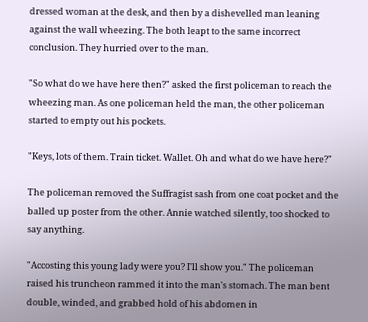dressed woman at the desk, and then by a dishevelled man leaning against the wall wheezing. The both leapt to the same incorrect conclusion. They hurried over to the man.

"So what do we have here then?" asked the first policeman to reach the wheezing man. As one policeman held the man, the other policeman started to empty out his pockets.

"Keys, lots of them. Train ticket. Wallet. Oh and what do we have here?"

The policeman removed the Suffragist sash from one coat pocket and the balled up poster from the other. Annie watched silently, too shocked to say anything.

"Accosting this young lady were you? I'll show you." The policeman raised his truncheon rammed it into the man's stomach. The man bent double, winded, and grabbed hold of his abdomen in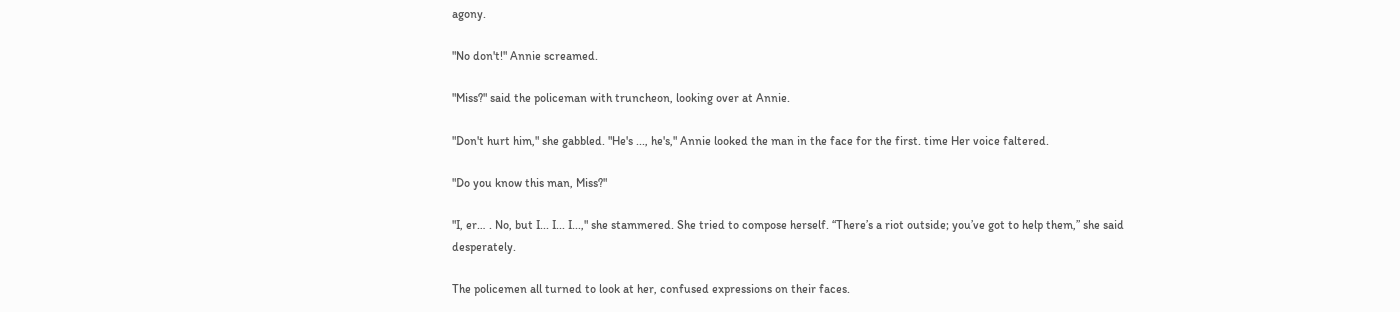agony.

"No don't!" Annie screamed.

"Miss?" said the policeman with truncheon, looking over at Annie.

"Don't hurt him," she gabbled. "He's ..., he's," Annie looked the man in the face for the first. time Her voice faltered.

"Do you know this man, Miss?"

"I, er… . No, but I... I... I...," she stammered. She tried to compose herself. “There’s a riot outside; you’ve got to help them,” she said desperately.

The policemen all turned to look at her, confused expressions on their faces.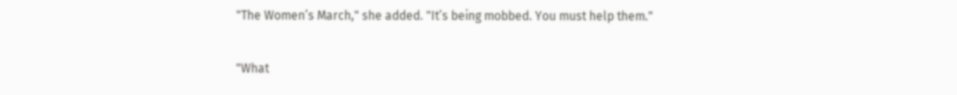"The Women’s March," she added. "It’s being mobbed. You must help them."

"What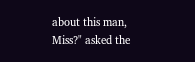about this man, Miss?" asked the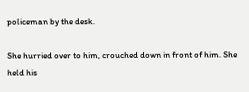policeman by the desk.

She hurried over to him, crouched down in front of him. She held his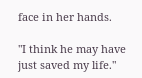face in her hands.

"I think he may have just saved my life."